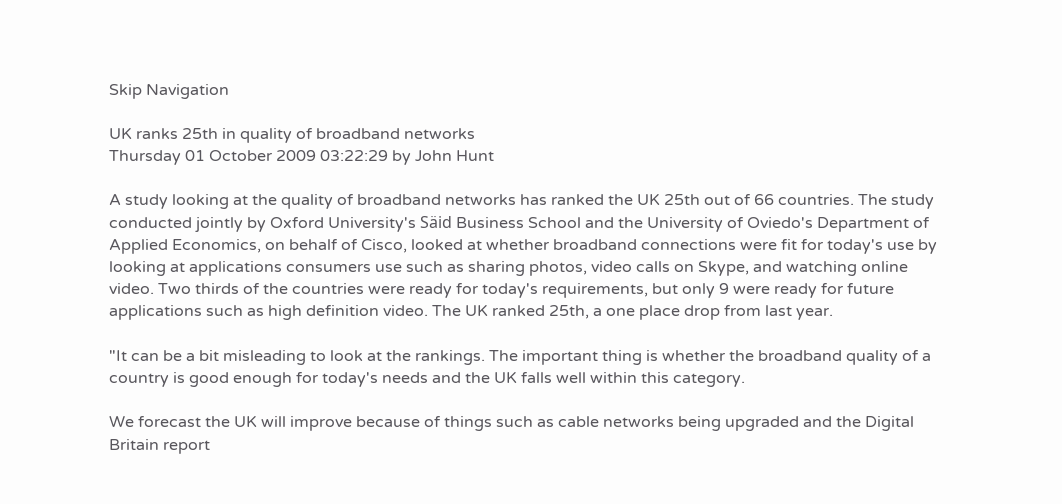Skip Navigation

UK ranks 25th in quality of broadband networks
Thursday 01 October 2009 03:22:29 by John Hunt

A study looking at the quality of broadband networks has ranked the UK 25th out of 66 countries. The study conducted jointly by Oxford University's Säid Business School and the University of Oviedo's Department of Applied Economics, on behalf of Cisco, looked at whether broadband connections were fit for today's use by looking at applications consumers use such as sharing photos, video calls on Skype, and watching online video. Two thirds of the countries were ready for today's requirements, but only 9 were ready for future applications such as high definition video. The UK ranked 25th, a one place drop from last year.

"It can be a bit misleading to look at the rankings. The important thing is whether the broadband quality of a country is good enough for today's needs and the UK falls well within this category.

We forecast the UK will improve because of things such as cable networks being upgraded and the Digital Britain report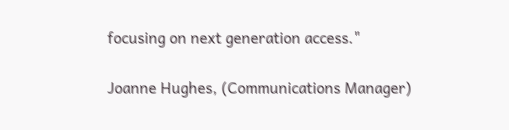focusing on next generation access."

Joanne Hughes, (Communications Manager)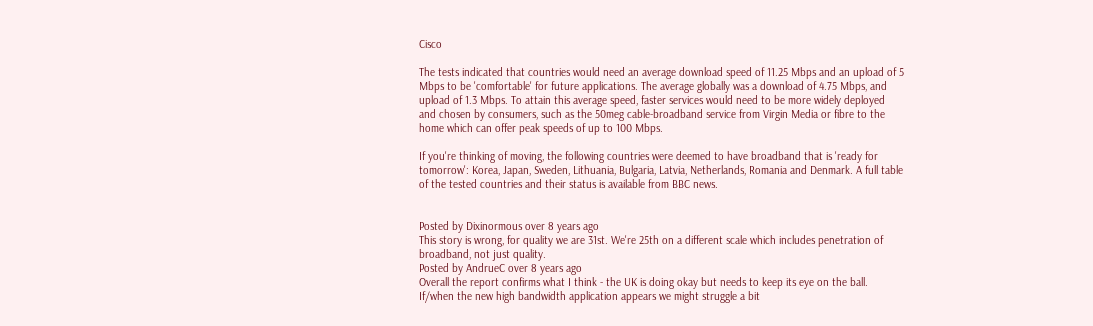Cisco

The tests indicated that countries would need an average download speed of 11.25 Mbps and an upload of 5 Mbps to be 'comfortable' for future applications. The average globally was a download of 4.75 Mbps, and upload of 1.3 Mbps. To attain this average speed, faster services would need to be more widely deployed and chosen by consumers, such as the 50meg cable-broadband service from Virgin Media or fibre to the home which can offer peak speeds of up to 100 Mbps.

If you're thinking of moving, the following countries were deemed to have broadband that is 'ready for tomorrow': Korea, Japan, Sweden, Lithuania, Bulgaria, Latvia, Netherlands, Romania and Denmark. A full table of the tested countries and their status is available from BBC news.


Posted by Dixinormous over 8 years ago
This story is wrong, for quality we are 31st. We're 25th on a different scale which includes penetration of broadband, not just quality.
Posted by AndrueC over 8 years ago
Overall the report confirms what I think - the UK is doing okay but needs to keep its eye on the ball. If/when the new high bandwidth application appears we might struggle a bit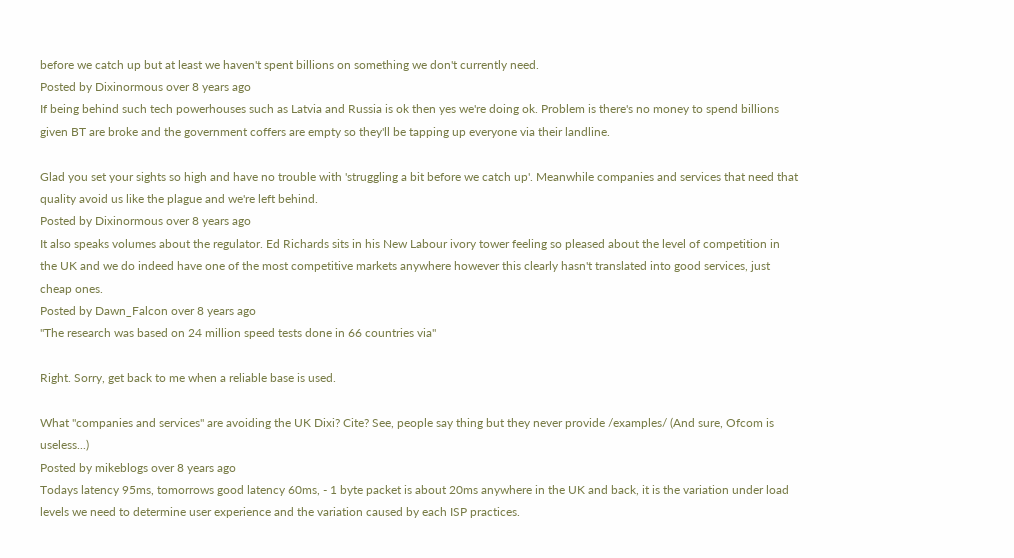before we catch up but at least we haven't spent billions on something we don't currently need.
Posted by Dixinormous over 8 years ago
If being behind such tech powerhouses such as Latvia and Russia is ok then yes we're doing ok. Problem is there's no money to spend billions given BT are broke and the government coffers are empty so they'll be tapping up everyone via their landline.

Glad you set your sights so high and have no trouble with 'struggling a bit before we catch up'. Meanwhile companies and services that need that quality avoid us like the plague and we're left behind.
Posted by Dixinormous over 8 years ago
It also speaks volumes about the regulator. Ed Richards sits in his New Labour ivory tower feeling so pleased about the level of competition in the UK and we do indeed have one of the most competitive markets anywhere however this clearly hasn't translated into good services, just cheap ones.
Posted by Dawn_Falcon over 8 years ago
"The research was based on 24 million speed tests done in 66 countries via"

Right. Sorry, get back to me when a reliable base is used.

What "companies and services" are avoiding the UK Dixi? Cite? See, people say thing but they never provide /examples/ (And sure, Ofcom is useless...)
Posted by mikeblogs over 8 years ago
Todays latency 95ms, tomorrows good latency 60ms, - 1 byte packet is about 20ms anywhere in the UK and back, it is the variation under load levels we need to determine user experience and the variation caused by each ISP practices.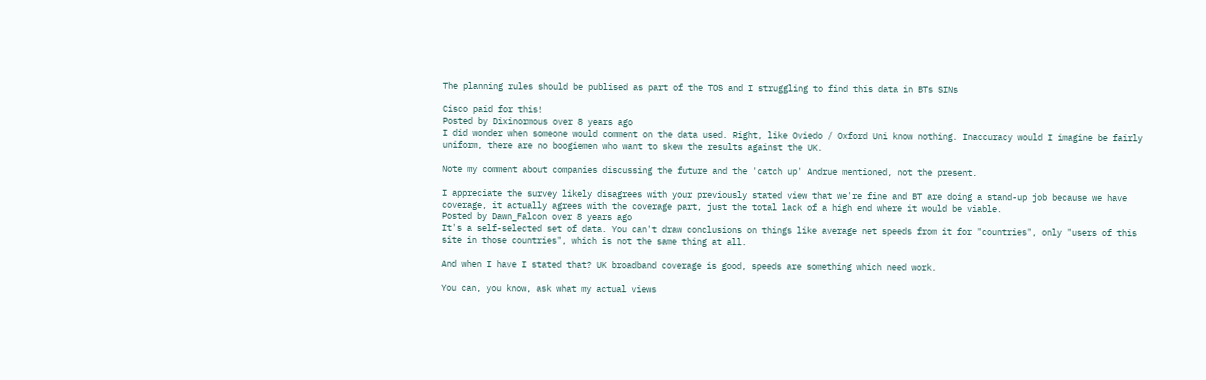The planning rules should be publised as part of the TOS and I struggling to find this data in BTs SINs

Cisco paid for this!
Posted by Dixinormous over 8 years ago
I did wonder when someone would comment on the data used. Right, like Oviedo / Oxford Uni know nothing. Inaccuracy would I imagine be fairly uniform, there are no boogiemen who want to skew the results against the UK.

Note my comment about companies discussing the future and the 'catch up' Andrue mentioned, not the present.

I appreciate the survey likely disagrees with your previously stated view that we're fine and BT are doing a stand-up job because we have coverage, it actually agrees with the coverage part, just the total lack of a high end where it would be viable.
Posted by Dawn_Falcon over 8 years ago
It's a self-selected set of data. You can't draw conclusions on things like average net speeds from it for "countries", only "users of this site in those countries", which is not the same thing at all.

And when I have I stated that? UK broadband coverage is good, speeds are something which need work.

You can, you know, ask what my actual views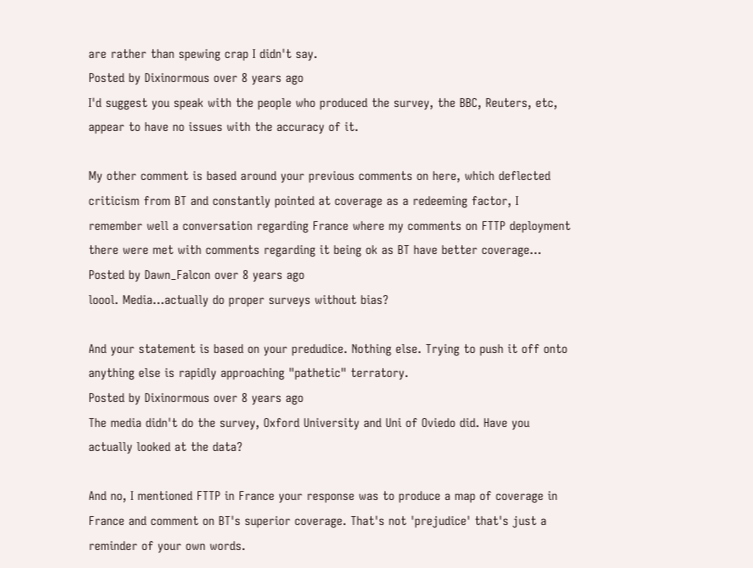are rather than spewing crap I didn't say.
Posted by Dixinormous over 8 years ago
I'd suggest you speak with the people who produced the survey, the BBC, Reuters, etc, appear to have no issues with the accuracy of it.

My other comment is based around your previous comments on here, which deflected criticism from BT and constantly pointed at coverage as a redeeming factor, I remember well a conversation regarding France where my comments on FTTP deployment there were met with comments regarding it being ok as BT have better coverage...
Posted by Dawn_Falcon over 8 years ago
loool. Media...actually do proper surveys without bias?

And your statement is based on your predudice. Nothing else. Trying to push it off onto anything else is rapidly approaching "pathetic" terratory.
Posted by Dixinormous over 8 years ago
The media didn't do the survey, Oxford University and Uni of Oviedo did. Have you actually looked at the data?

And no, I mentioned FTTP in France your response was to produce a map of coverage in France and comment on BT's superior coverage. That's not 'prejudice' that's just a reminder of your own words.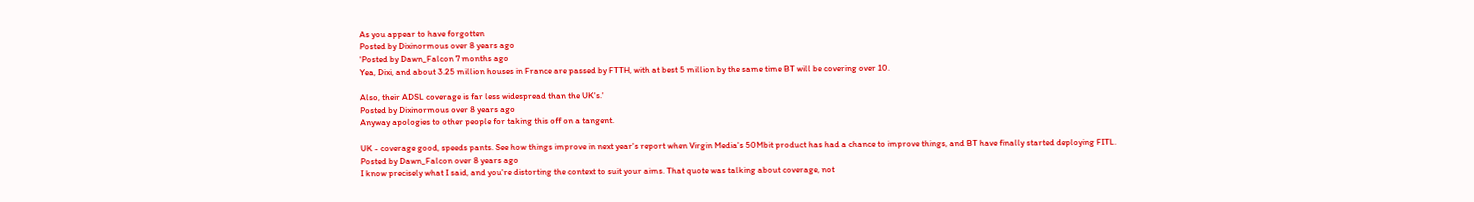As you appear to have forgotten
Posted by Dixinormous over 8 years ago
'Posted by Dawn_Falcon 7 months ago
Yea, Dixi, and about 3.25 million houses in France are passed by FTTH, with at best 5 million by the same time BT will be covering over 10.

Also, their ADSL coverage is far less widespread than the UK's.'
Posted by Dixinormous over 8 years ago
Anyway apologies to other people for taking this off on a tangent.

UK - coverage good, speeds pants. See how things improve in next year's report when Virgin Media's 50Mbit product has had a chance to improve things, and BT have finally started deploying FITL.
Posted by Dawn_Falcon over 8 years ago
I know precisely what I said, and you're distorting the context to suit your aims. That quote was talking about coverage, not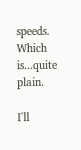speeds. Which is...quite plain.

I'll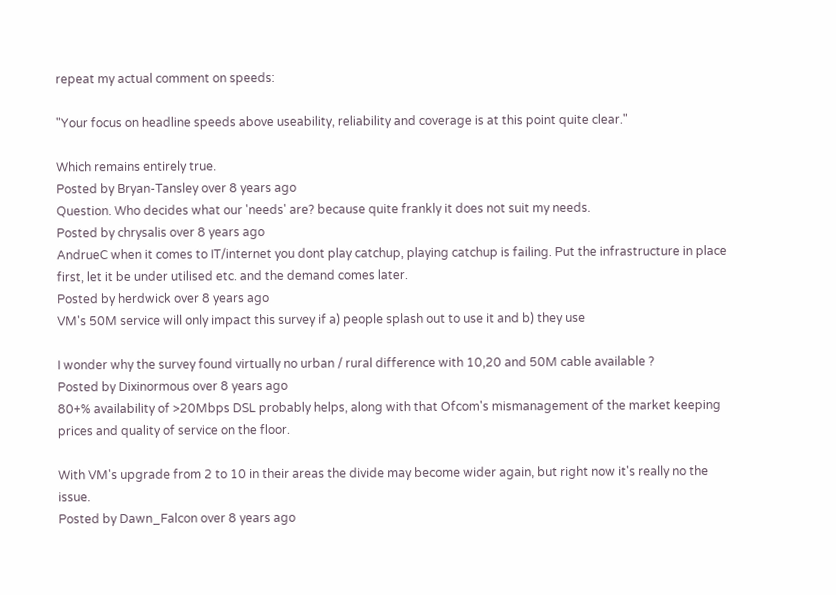repeat my actual comment on speeds:

"Your focus on headline speeds above useability, reliability and coverage is at this point quite clear."

Which remains entirely true.
Posted by Bryan-Tansley over 8 years ago
Question. Who decides what our 'needs' are? because quite frankly it does not suit my needs.
Posted by chrysalis over 8 years ago
AndrueC when it comes to IT/internet you dont play catchup, playing catchup is failing. Put the infrastructure in place first, let it be under utilised etc. and the demand comes later.
Posted by herdwick over 8 years ago
VM's 50M service will only impact this survey if a) people splash out to use it and b) they use

I wonder why the survey found virtually no urban / rural difference with 10,20 and 50M cable available ?
Posted by Dixinormous over 8 years ago
80+% availability of >20Mbps DSL probably helps, along with that Ofcom's mismanagement of the market keeping prices and quality of service on the floor.

With VM's upgrade from 2 to 10 in their areas the divide may become wider again, but right now it's really no the issue.
Posted by Dawn_Falcon over 8 years ago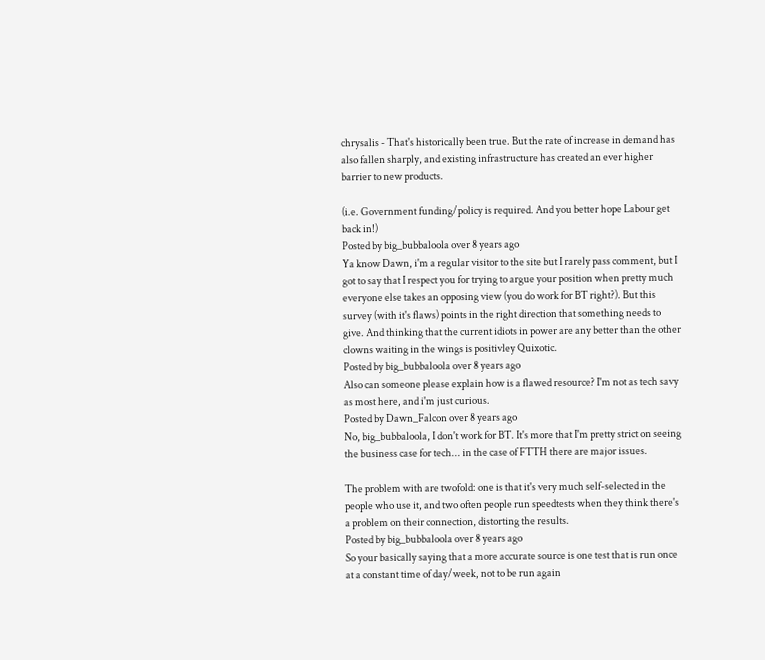chrysalis - That's historically been true. But the rate of increase in demand has also fallen sharply, and existing infrastructure has created an ever higher barrier to new products.

(i.e. Government funding/policy is required. And you better hope Labour get back in!)
Posted by big_bubbaloola over 8 years ago
Ya know Dawn, i'm a regular visitor to the site but I rarely pass comment, but I got to say that I respect you for trying to argue your position when pretty much everyone else takes an opposing view (you do work for BT right?). But this survey (with it's flaws) points in the right direction that something needs to give. And thinking that the current idiots in power are any better than the other clowns waiting in the wings is positivley Quixotic.
Posted by big_bubbaloola over 8 years ago
Also can someone please explain how is a flawed resource? I'm not as tech savy as most here, and i'm just curious.
Posted by Dawn_Falcon over 8 years ago
No, big_bubbaloola, I don't work for BT. It's more that I'm pretty strict on seeing the business case for tech... in the case of FTTH there are major issues.

The problem with are twofold: one is that it's very much self-selected in the people who use it, and two often people run speedtests when they think there's a problem on their connection, distorting the results.
Posted by big_bubbaloola over 8 years ago
So your basically saying that a more accurate source is one test that is run once at a constant time of day/week, not to be run again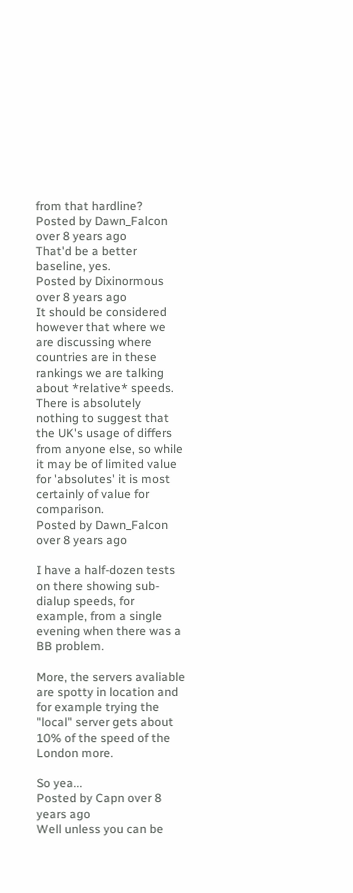from that hardline?
Posted by Dawn_Falcon over 8 years ago
That'd be a better baseline, yes.
Posted by Dixinormous over 8 years ago
It should be considered however that where we are discussing where countries are in these rankings we are talking about *relative* speeds. There is absolutely nothing to suggest that the UK's usage of differs from anyone else, so while it may be of limited value for 'absolutes' it is most certainly of value for comparison.
Posted by Dawn_Falcon over 8 years ago

I have a half-dozen tests on there showing sub-dialup speeds, for example, from a single evening when there was a BB problem.

More, the servers avaliable are spotty in location and for example trying the "local" server gets about 10% of the speed of the London more.

So yea...
Posted by Capn over 8 years ago
Well unless you can be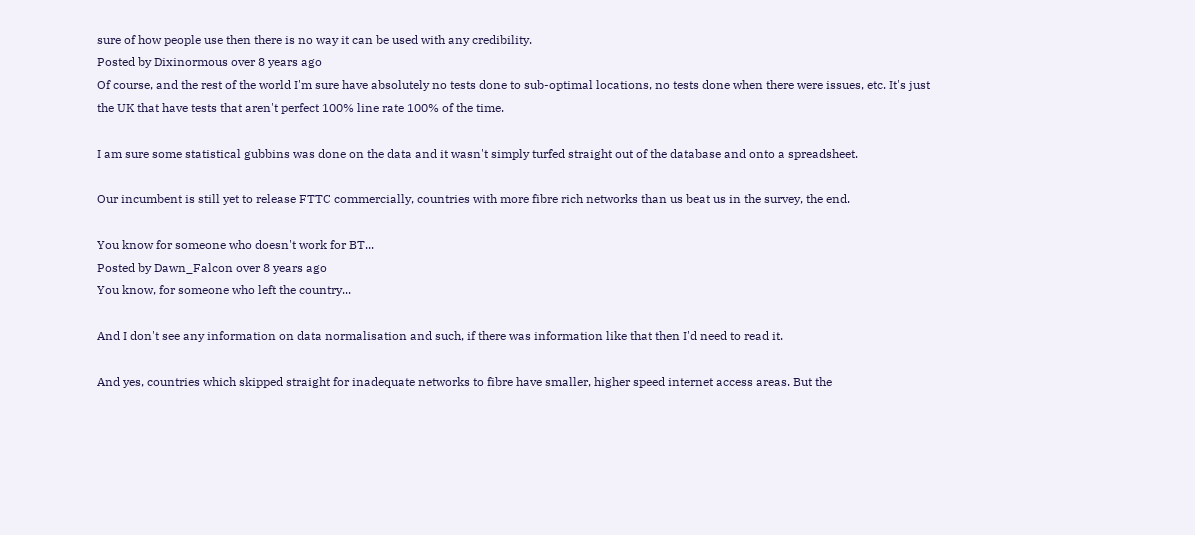sure of how people use then there is no way it can be used with any credibility.
Posted by Dixinormous over 8 years ago
Of course, and the rest of the world I'm sure have absolutely no tests done to sub-optimal locations, no tests done when there were issues, etc. It's just the UK that have tests that aren't perfect 100% line rate 100% of the time.

I am sure some statistical gubbins was done on the data and it wasn't simply turfed straight out of the database and onto a spreadsheet.

Our incumbent is still yet to release FTTC commercially, countries with more fibre rich networks than us beat us in the survey, the end.

You know for someone who doesn't work for BT...
Posted by Dawn_Falcon over 8 years ago
You know, for someone who left the country...

And I don't see any information on data normalisation and such, if there was information like that then I'd need to read it.

And yes, countries which skipped straight for inadequate networks to fibre have smaller, higher speed internet access areas. But the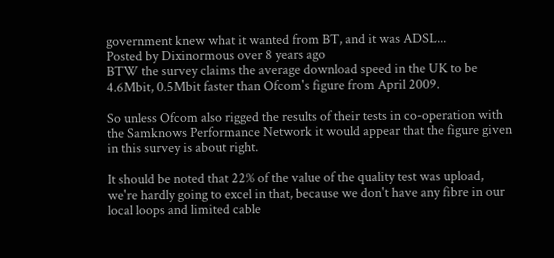government knew what it wanted from BT, and it was ADSL...
Posted by Dixinormous over 8 years ago
BTW the survey claims the average download speed in the UK to be 4.6Mbit, 0.5Mbit faster than Ofcom's figure from April 2009.

So unless Ofcom also rigged the results of their tests in co-operation with the Samknows Performance Network it would appear that the figure given in this survey is about right.

It should be noted that 22% of the value of the quality test was upload, we're hardly going to excel in that, because we don't have any fibre in our local loops and limited cable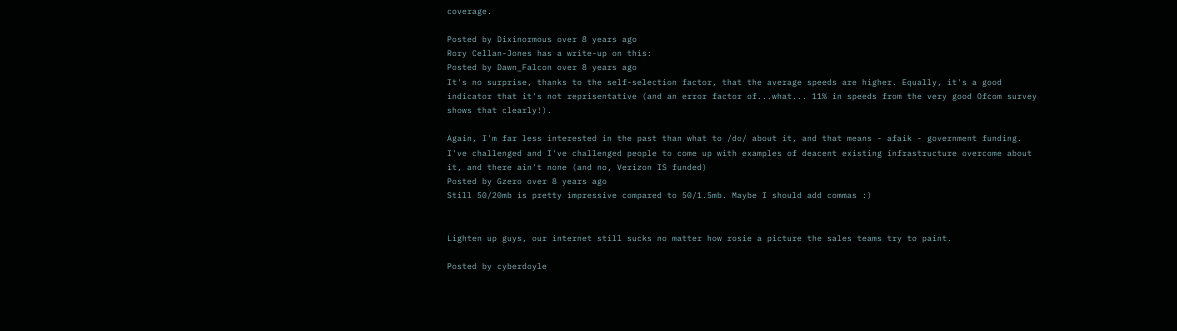coverage.

Posted by Dixinormous over 8 years ago
Rory Cellan-Jones has a write-up on this:
Posted by Dawn_Falcon over 8 years ago
It's no surprise, thanks to the self-selection factor, that the average speeds are higher. Equally, it's a good indicator that it's not reprisentative (and an error factor of...what... 11% in speeds from the very good Ofcom survey shows that clearly!).

Again, I'm far less interested in the past than what to /do/ about it, and that means - afaik - government funding. I've challenged and I've challenged people to come up with examples of deacent existing infrastructure overcome about it, and there ain't none (and no, Verizon IS funded)
Posted by Gzero over 8 years ago
Still 50/20mb is pretty impressive compared to 50/1.5mb. Maybe I should add commas :)


Lighten up guys, our internet still sucks no matter how rosie a picture the sales teams try to paint.

Posted by cyberdoyle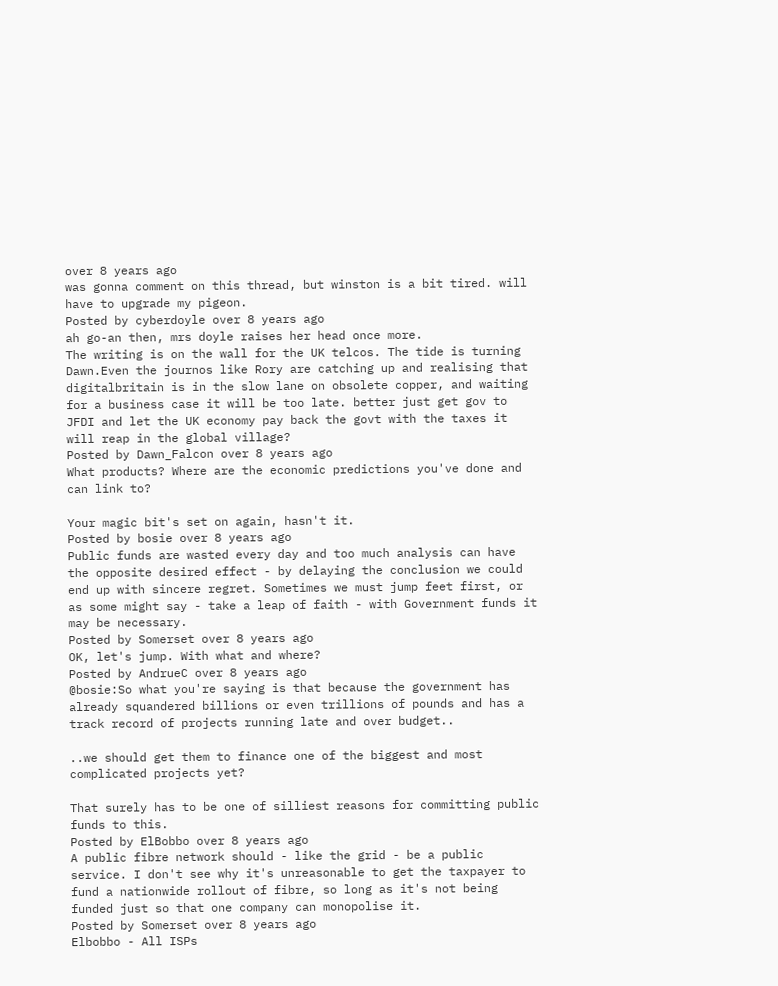over 8 years ago
was gonna comment on this thread, but winston is a bit tired. will have to upgrade my pigeon.
Posted by cyberdoyle over 8 years ago
ah go-an then, mrs doyle raises her head once more.
The writing is on the wall for the UK telcos. The tide is turning Dawn.Even the journos like Rory are catching up and realising that digitalbritain is in the slow lane on obsolete copper, and waiting for a business case it will be too late. better just get gov to JFDI and let the UK economy pay back the govt with the taxes it will reap in the global village?
Posted by Dawn_Falcon over 8 years ago
What products? Where are the economic predictions you've done and can link to?

Your magic bit's set on again, hasn't it.
Posted by bosie over 8 years ago
Public funds are wasted every day and too much analysis can have the opposite desired effect - by delaying the conclusion we could end up with sincere regret. Sometimes we must jump feet first, or as some might say - take a leap of faith - with Government funds it may be necessary.
Posted by Somerset over 8 years ago
OK, let's jump. With what and where?
Posted by AndrueC over 8 years ago
@bosie:So what you're saying is that because the government has already squandered billions or even trillions of pounds and has a track record of projects running late and over budget..

..we should get them to finance one of the biggest and most complicated projects yet?

That surely has to be one of silliest reasons for committing public funds to this.
Posted by ElBobbo over 8 years ago
A public fibre network should - like the grid - be a public service. I don't see why it's unreasonable to get the taxpayer to fund a nationwide rollout of fibre, so long as it's not being funded just so that one company can monopolise it.
Posted by Somerset over 8 years ago
Elbobbo - All ISPs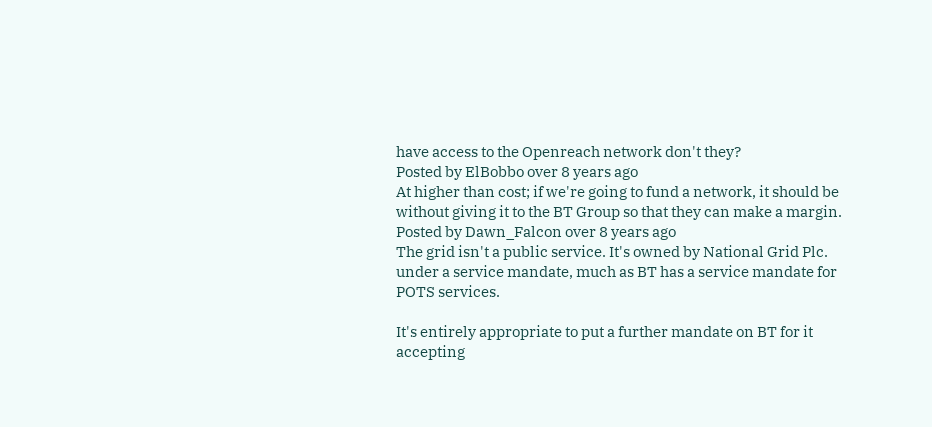have access to the Openreach network don't they?
Posted by ElBobbo over 8 years ago
At higher than cost; if we're going to fund a network, it should be without giving it to the BT Group so that they can make a margin.
Posted by Dawn_Falcon over 8 years ago
The grid isn't a public service. It's owned by National Grid Plc. under a service mandate, much as BT has a service mandate for POTS services.

It's entirely appropriate to put a further mandate on BT for it accepting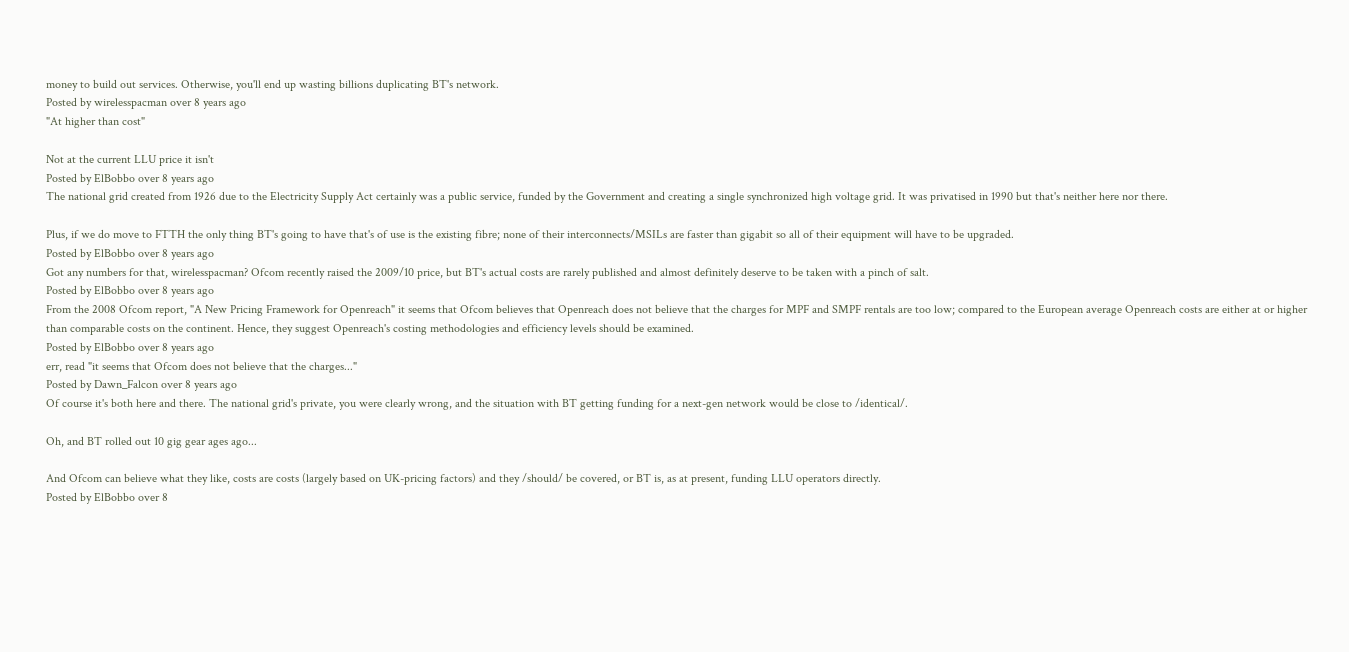money to build out services. Otherwise, you'll end up wasting billions duplicating BT's network.
Posted by wirelesspacman over 8 years ago
"At higher than cost"

Not at the current LLU price it isn't
Posted by ElBobbo over 8 years ago
The national grid created from 1926 due to the Electricity Supply Act certainly was a public service, funded by the Government and creating a single synchronized high voltage grid. It was privatised in 1990 but that's neither here nor there.

Plus, if we do move to FTTH the only thing BT's going to have that's of use is the existing fibre; none of their interconnects/MSILs are faster than gigabit so all of their equipment will have to be upgraded.
Posted by ElBobbo over 8 years ago
Got any numbers for that, wirelesspacman? Ofcom recently raised the 2009/10 price, but BT's actual costs are rarely published and almost definitely deserve to be taken with a pinch of salt.
Posted by ElBobbo over 8 years ago
From the 2008 Ofcom report, "A New Pricing Framework for Openreach" it seems that Ofcom believes that Openreach does not believe that the charges for MPF and SMPF rentals are too low; compared to the European average Openreach costs are either at or higher than comparable costs on the continent. Hence, they suggest Openreach's costing methodologies and efficiency levels should be examined.
Posted by ElBobbo over 8 years ago
err, read "it seems that Ofcom does not believe that the charges..."
Posted by Dawn_Falcon over 8 years ago
Of course it's both here and there. The national grid's private, you were clearly wrong, and the situation with BT getting funding for a next-gen network would be close to /identical/.

Oh, and BT rolled out 10 gig gear ages ago...

And Ofcom can believe what they like, costs are costs (largely based on UK-pricing factors) and they /should/ be covered, or BT is, as at present, funding LLU operators directly.
Posted by ElBobbo over 8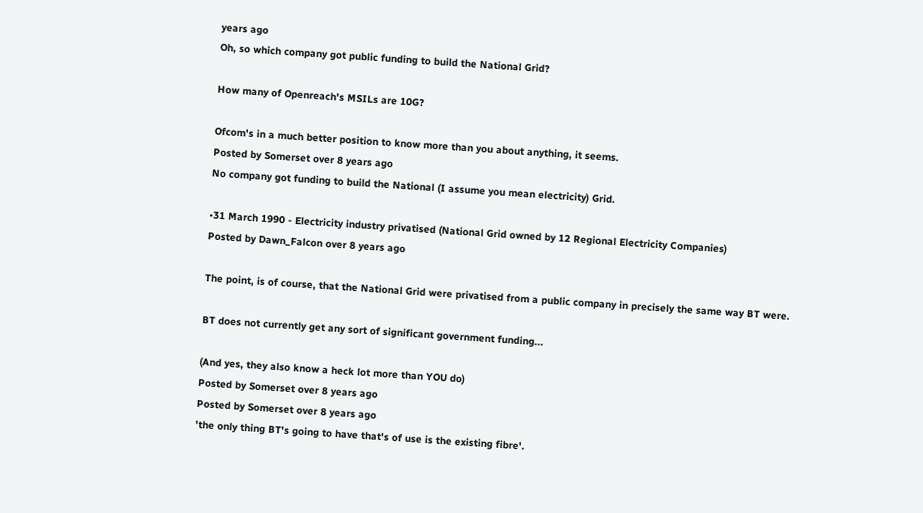years ago
Oh, so which company got public funding to build the National Grid?

How many of Openreach's MSILs are 10G?

Ofcom's in a much better position to know more than you about anything, it seems.
Posted by Somerset over 8 years ago
No company got funding to build the National (I assume you mean electricity) Grid.

•31 March 1990 - Electricity industry privatised (National Grid owned by 12 Regional Electricity Companies)
Posted by Dawn_Falcon over 8 years ago

The point, is of course, that the National Grid were privatised from a public company in precisely the same way BT were.

BT does not currently get any sort of significant government funding...

(And yes, they also know a heck lot more than YOU do)
Posted by Somerset over 8 years ago
Posted by Somerset over 8 years ago
'the only thing BT's going to have that's of use is the existing fibre'.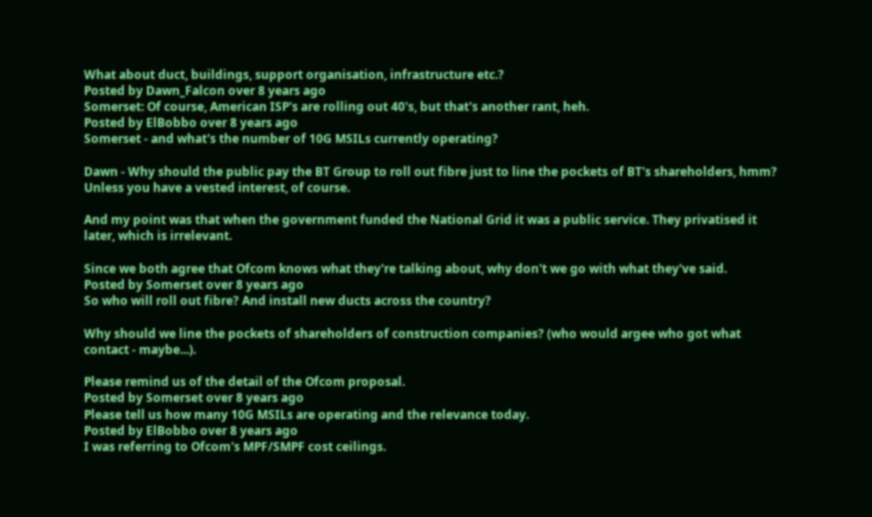What about duct, buildings, support organisation, infrastructure etc.?
Posted by Dawn_Falcon over 8 years ago
Somerset: Of course, American ISP's are rolling out 40's, but that's another rant, heh.
Posted by ElBobbo over 8 years ago
Somerset - and what's the number of 10G MSILs currently operating?

Dawn - Why should the public pay the BT Group to roll out fibre just to line the pockets of BT's shareholders, hmm? Unless you have a vested interest, of course.

And my point was that when the government funded the National Grid it was a public service. They privatised it later, which is irrelevant.

Since we both agree that Ofcom knows what they're talking about, why don't we go with what they've said.
Posted by Somerset over 8 years ago
So who will roll out fibre? And install new ducts across the country?

Why should we line the pockets of shareholders of construction companies? (who would argee who got what contact - maybe...).

Please remind us of the detail of the Ofcom proposal.
Posted by Somerset over 8 years ago
Please tell us how many 10G MSILs are operating and the relevance today.
Posted by ElBobbo over 8 years ago
I was referring to Ofcom's MPF/SMPF cost ceilings.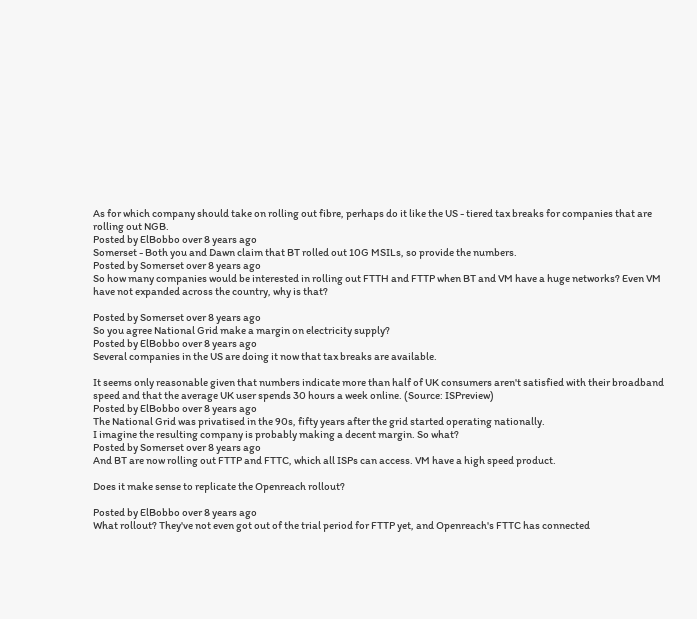As for which company should take on rolling out fibre, perhaps do it like the US - tiered tax breaks for companies that are rolling out NGB.
Posted by ElBobbo over 8 years ago
Somerset - Both you and Dawn claim that BT rolled out 10G MSILs, so provide the numbers.
Posted by Somerset over 8 years ago
So how many companies would be interested in rolling out FTTH and FTTP when BT and VM have a huge networks? Even VM have not expanded across the country, why is that?

Posted by Somerset over 8 years ago
So you agree National Grid make a margin on electricity supply?
Posted by ElBobbo over 8 years ago
Several companies in the US are doing it now that tax breaks are available.

It seems only reasonable given that numbers indicate more than half of UK consumers aren't satisfied with their broadband speed and that the average UK user spends 30 hours a week online. (Source: ISPreview)
Posted by ElBobbo over 8 years ago
The National Grid was privatised in the 90s, fifty years after the grid started operating nationally.
I imagine the resulting company is probably making a decent margin. So what?
Posted by Somerset over 8 years ago
And BT are now rolling out FTTP and FTTC, which all ISPs can access. VM have a high speed product.

Does it make sense to replicate the Openreach rollout?

Posted by ElBobbo over 8 years ago
What rollout? They've not even got out of the trial period for FTTP yet, and Openreach's FTTC has connected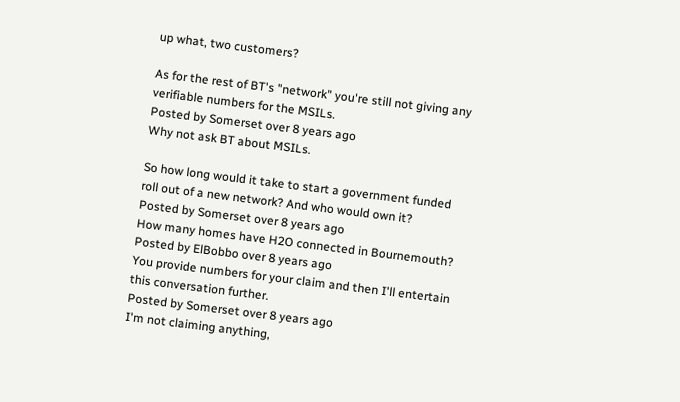up what, two customers?

As for the rest of BT's "network" you're still not giving any verifiable numbers for the MSILs.
Posted by Somerset over 8 years ago
Why not ask BT about MSILs.

So how long would it take to start a government funded roll out of a new network? And who would own it?
Posted by Somerset over 8 years ago
How many homes have H2O connected in Bournemouth?
Posted by ElBobbo over 8 years ago
You provide numbers for your claim and then I'll entertain this conversation further.
Posted by Somerset over 8 years ago
I'm not claiming anything,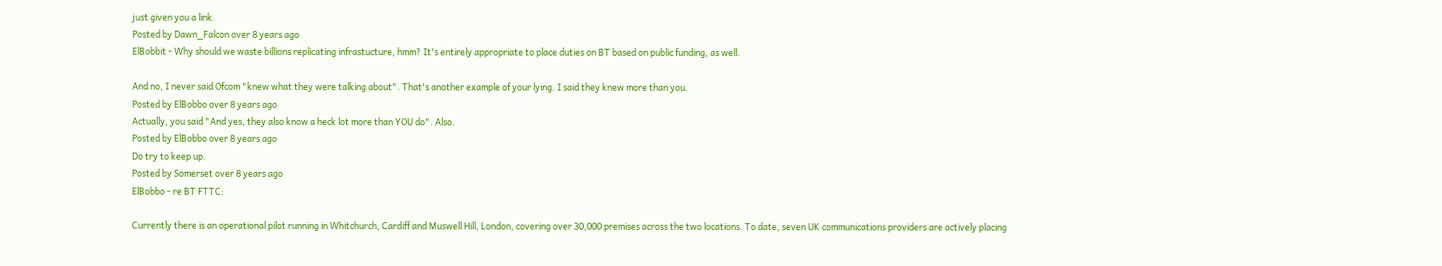just given you a link.
Posted by Dawn_Falcon over 8 years ago
ElBobbit - Why should we waste billions replicating infrastucture, hmm? It's entirely appropriate to place duties on BT based on public funding, as well.

And no, I never said Ofcom "knew what they were talking about". That's another example of your lying. I said they knew more than you.
Posted by ElBobbo over 8 years ago
Actually, you said "And yes, they also know a heck lot more than YOU do". Also.
Posted by ElBobbo over 8 years ago
Do try to keep up.
Posted by Somerset over 8 years ago
ElBobbo - re BT FTTC:

Currently there is an operational pilot running in Whitchurch, Cardiff and Muswell Hill, London, covering over 30,000 premises across the two locations. To date, seven UK communications providers are actively placing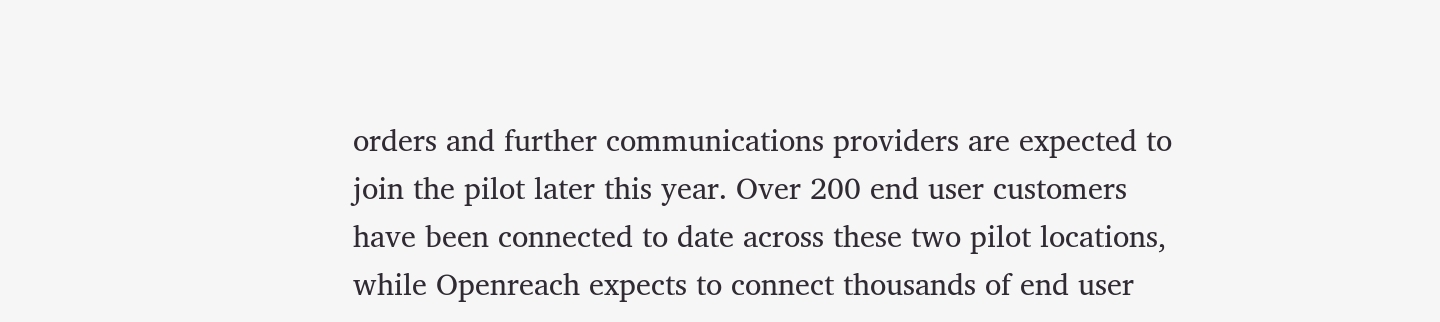orders and further communications providers are expected to join the pilot later this year. Over 200 end user customers have been connected to date across these two pilot locations, while Openreach expects to connect thousands of end user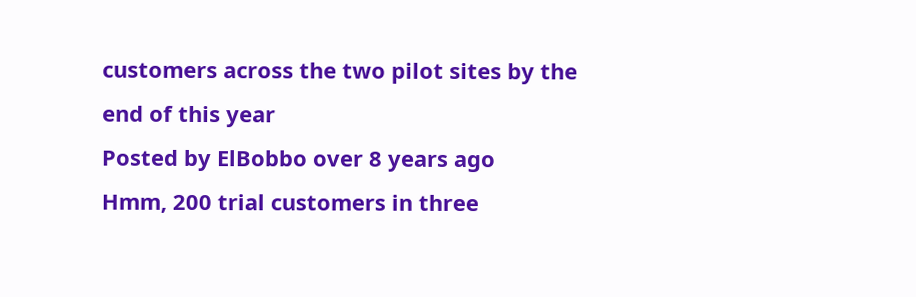customers across the two pilot sites by the end of this year
Posted by ElBobbo over 8 years ago
Hmm, 200 trial customers in three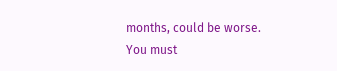months, could be worse.
You must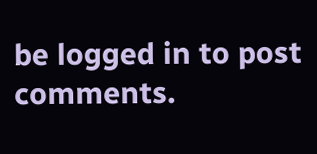be logged in to post comments.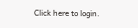Click here to login.